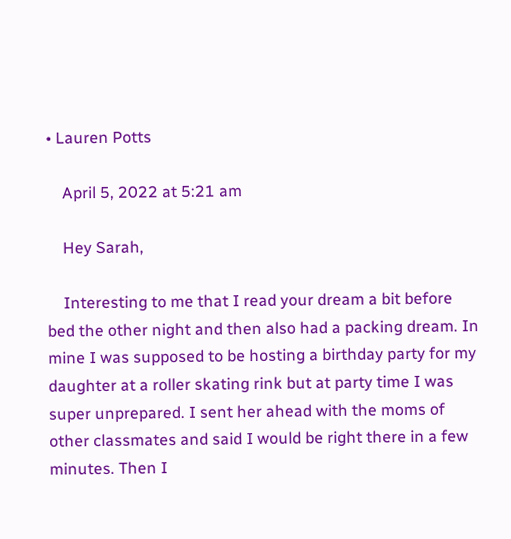• Lauren Potts

    April 5, 2022 at 5:21 am

    Hey Sarah,

    Interesting to me that I read your dream a bit before bed the other night and then also had a packing dream. In mine I was supposed to be hosting a birthday party for my daughter at a roller skating rink but at party time I was super unprepared. I sent her ahead with the moms of other classmates and said I would be right there in a few minutes. Then I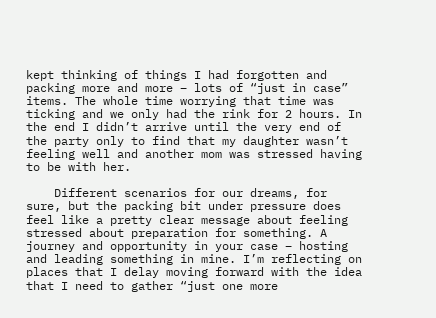kept thinking of things I had forgotten and packing more and more – lots of “just in case” items. The whole time worrying that time was ticking and we only had the rink for 2 hours. In the end I didn’t arrive until the very end of the party only to find that my daughter wasn’t feeling well and another mom was stressed having to be with her.

    Different scenarios for our dreams, for sure, but the packing bit under pressure does feel like a pretty clear message about feeling stressed about preparation for something. A journey and opportunity in your case – hosting and leading something in mine. I’m reflecting on places that I delay moving forward with the idea that I need to gather “just one more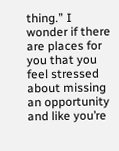thing.” I wonder if there are places for you that you feel stressed about missing an opportunity and like you’re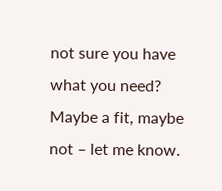not sure you have what you need? Maybe a fit, maybe not – let me know.